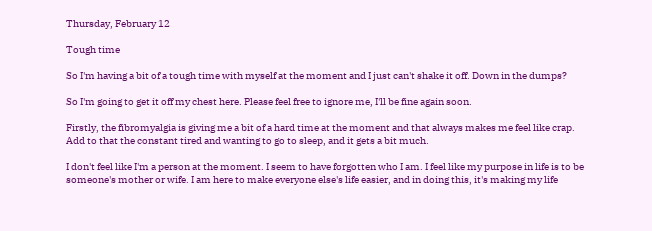Thursday, February 12

Tough time

So I'm having a bit of a tough time with myself at the moment and I just can't shake it off. Down in the dumps?

So I'm going to get it off my chest here. Please feel free to ignore me, I'll be fine again soon.

Firstly, the fibromyalgia is giving me a bit of a hard time at the moment and that always makes me feel like crap. Add to that the constant tired and wanting to go to sleep, and it gets a bit much.

I don't feel like I'm a person at the moment. I seem to have forgotten who I am. I feel like my purpose in life is to be someone's mother or wife. I am here to make everyone else's life easier, and in doing this, it's making my life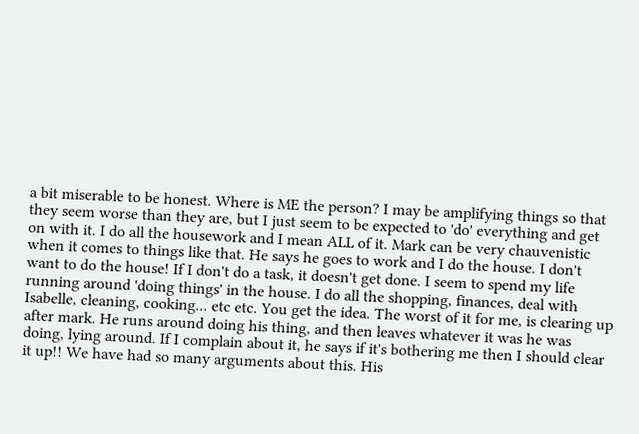a bit miserable to be honest. Where is ME the person? I may be amplifying things so that they seem worse than they are, but I just seem to be expected to 'do' everything and get on with it. I do all the housework and I mean ALL of it. Mark can be very chauvenistic when it comes to things like that. He says he goes to work and I do the house. I don't want to do the house! If I don't do a task, it doesn't get done. I seem to spend my life running around 'doing things' in the house. I do all the shopping, finances, deal with Isabelle, cleaning, cooking... etc etc. You get the idea. The worst of it for me, is clearing up after mark. He runs around doing his thing, and then leaves whatever it was he was doing, lying around. If I complain about it, he says if it's bothering me then I should clear it up!! We have had so many arguments about this. His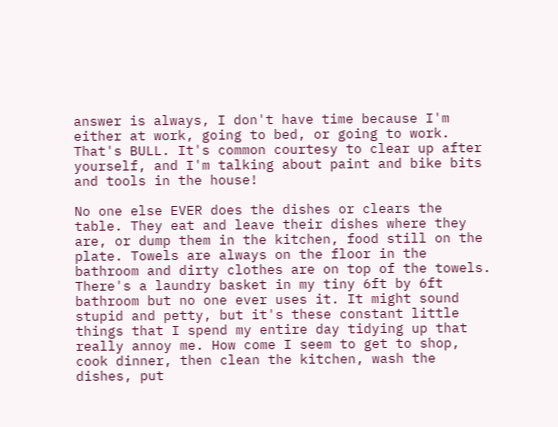answer is always, I don't have time because I'm either at work, going to bed, or going to work. That's BULL. It's common courtesy to clear up after yourself, and I'm talking about paint and bike bits and tools in the house!

No one else EVER does the dishes or clears the table. They eat and leave their dishes where they are, or dump them in the kitchen, food still on the plate. Towels are always on the floor in the bathroom and dirty clothes are on top of the towels. There's a laundry basket in my tiny 6ft by 6ft bathroom but no one ever uses it. It might sound stupid and petty, but it's these constant little things that I spend my entire day tidying up that really annoy me. How come I seem to get to shop, cook dinner, then clean the kitchen, wash the dishes, put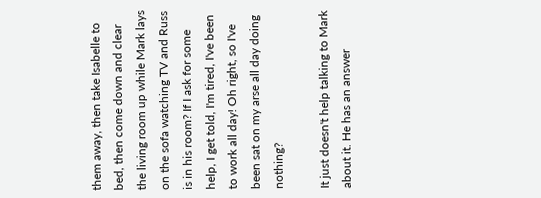them away, then take Isabelle to bed, then come down and clear the living room up while Mark lays on the sofa watching TV and Russ is in his room? If I ask for some help, I get told, I'm tired, I've been to work all day! Oh right, so I've been sat on my arse all day doing nothing?

It just doesn't help talking to Mark about it. He has an answer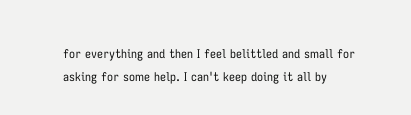for everything and then I feel belittled and small for asking for some help. I can't keep doing it all by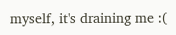myself, it's draining me :(